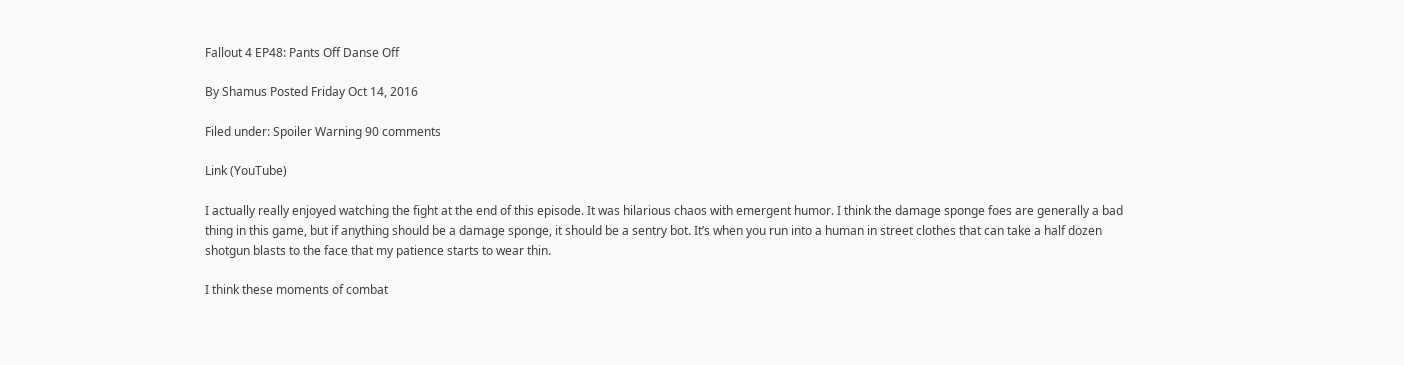Fallout 4 EP48: Pants Off Danse Off

By Shamus Posted Friday Oct 14, 2016

Filed under: Spoiler Warning 90 comments

Link (YouTube)

I actually really enjoyed watching the fight at the end of this episode. It was hilarious chaos with emergent humor. I think the damage sponge foes are generally a bad thing in this game, but if anything should be a damage sponge, it should be a sentry bot. It’s when you run into a human in street clothes that can take a half dozen shotgun blasts to the face that my patience starts to wear thin.

I think these moments of combat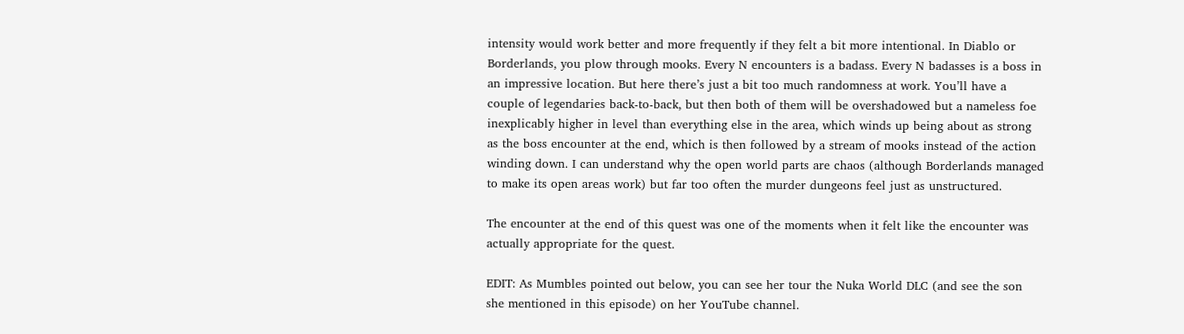intensity would work better and more frequently if they felt a bit more intentional. In Diablo or Borderlands, you plow through mooks. Every N encounters is a badass. Every N badasses is a boss in an impressive location. But here there’s just a bit too much randomness at work. You’ll have a couple of legendaries back-to-back, but then both of them will be overshadowed but a nameless foe inexplicably higher in level than everything else in the area, which winds up being about as strong as the boss encounter at the end, which is then followed by a stream of mooks instead of the action winding down. I can understand why the open world parts are chaos (although Borderlands managed to make its open areas work) but far too often the murder dungeons feel just as unstructured.

The encounter at the end of this quest was one of the moments when it felt like the encounter was actually appropriate for the quest.

EDIT: As Mumbles pointed out below, you can see her tour the Nuka World DLC (and see the son she mentioned in this episode) on her YouTube channel.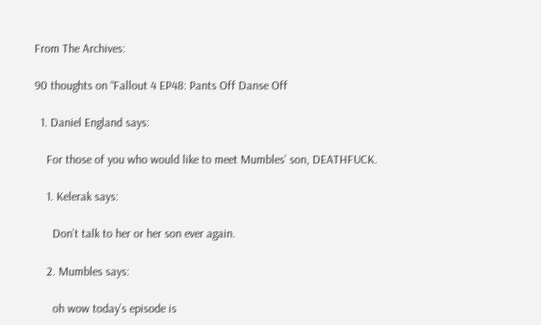From The Archives:

90 thoughts on “Fallout 4 EP48: Pants Off Danse Off

  1. Daniel England says:

    For those of you who would like to meet Mumbles’ son, DEATHFUCK.

    1. Kelerak says:

      Don’t talk to her or her son ever again.

    2. Mumbles says:

      oh wow today’s episode is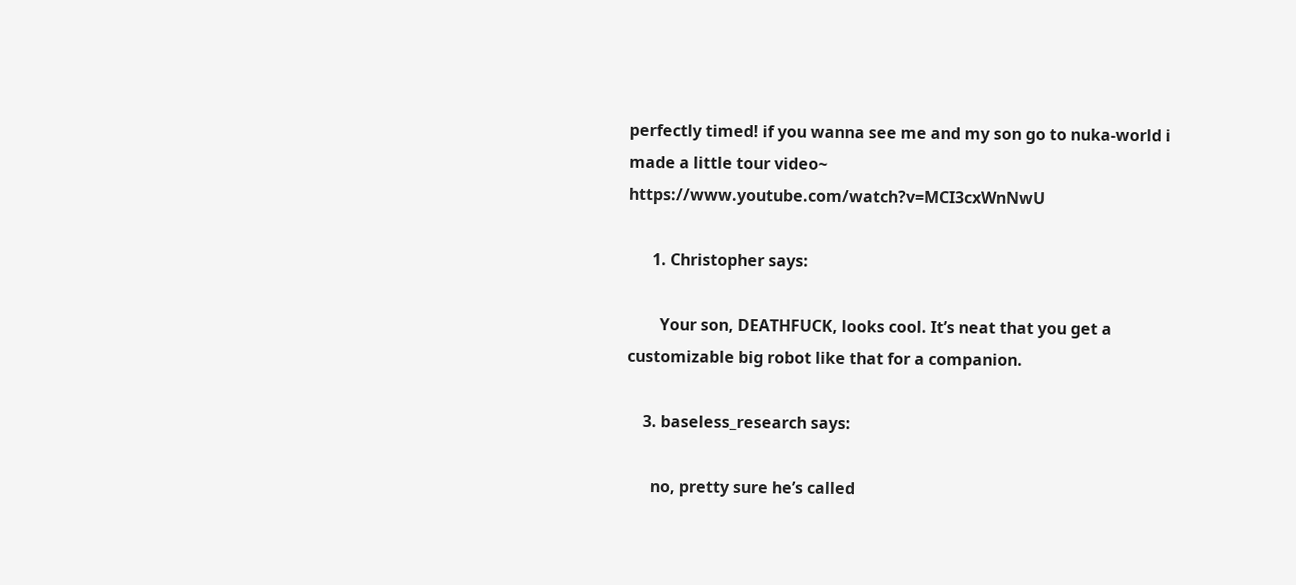perfectly timed! if you wanna see me and my son go to nuka-world i made a little tour video~ https://www.youtube.com/watch?v=MCI3cxWnNwU

      1. Christopher says:

        Your son, DEATHFUCK, looks cool. It’s neat that you get a customizable big robot like that for a companion.

    3. baseless_research says:

      no, pretty sure he’s called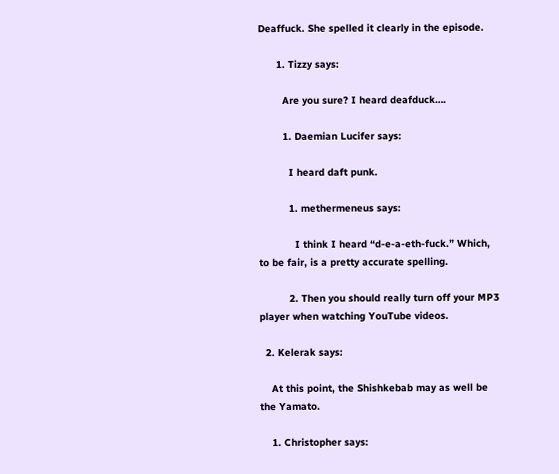Deaffuck. She spelled it clearly in the episode.

      1. Tizzy says:

        Are you sure? I heard deafduck….

        1. Daemian Lucifer says:

          I heard daft punk.

          1. methermeneus says:

            I think I heard “d-e-a-eth-fuck.” Which, to be fair, is a pretty accurate spelling.

          2. Then you should really turn off your MP3 player when watching YouTube videos.

  2. Kelerak says:

    At this point, the Shishkebab may as well be the Yamato.

    1. Christopher says: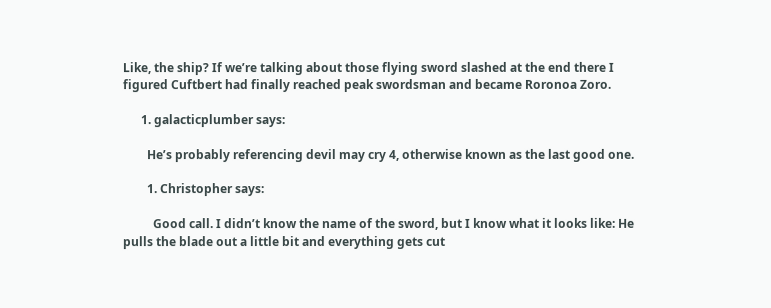Like, the ship? If we’re talking about those flying sword slashed at the end there I figured Cuftbert had finally reached peak swordsman and became Roronoa Zoro.

      1. galacticplumber says:

        He’s probably referencing devil may cry 4, otherwise known as the last good one.

        1. Christopher says:

          Good call. I didn’t know the name of the sword, but I know what it looks like: He pulls the blade out a little bit and everything gets cut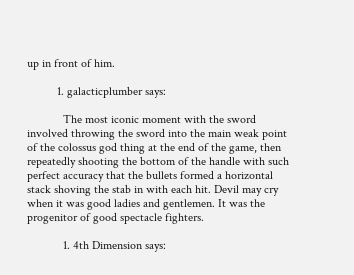up in front of him.

          1. galacticplumber says:

            The most iconic moment with the sword involved throwing the sword into the main weak point of the colossus god thing at the end of the game, then repeatedly shooting the bottom of the handle with such perfect accuracy that the bullets formed a horizontal stack shoving the stab in with each hit. Devil may cry when it was good ladies and gentlemen. It was the progenitor of good spectacle fighters.

            1. 4th Dimension says: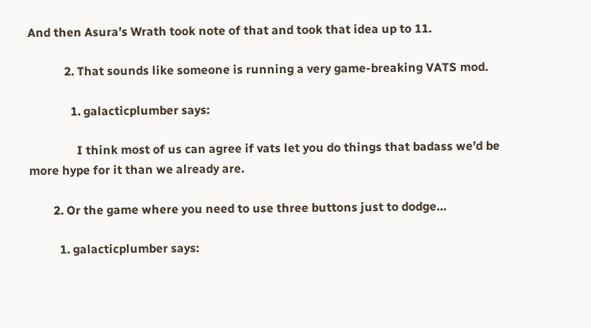And then Asura’s Wrath took note of that and took that idea up to 11.

            2. That sounds like someone is running a very game-breaking VATS mod.

              1. galacticplumber says:

                I think most of us can agree if vats let you do things that badass we’d be more hype for it than we already are.

        2. Or the game where you need to use three buttons just to dodge…

          1. galacticplumber says: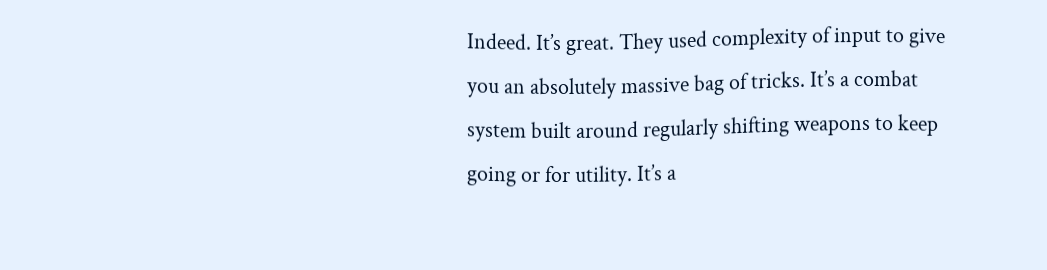Indeed. It’s great. They used complexity of input to give you an absolutely massive bag of tricks. It’s a combat system built around regularly shifting weapons to keep going or for utility. It’s a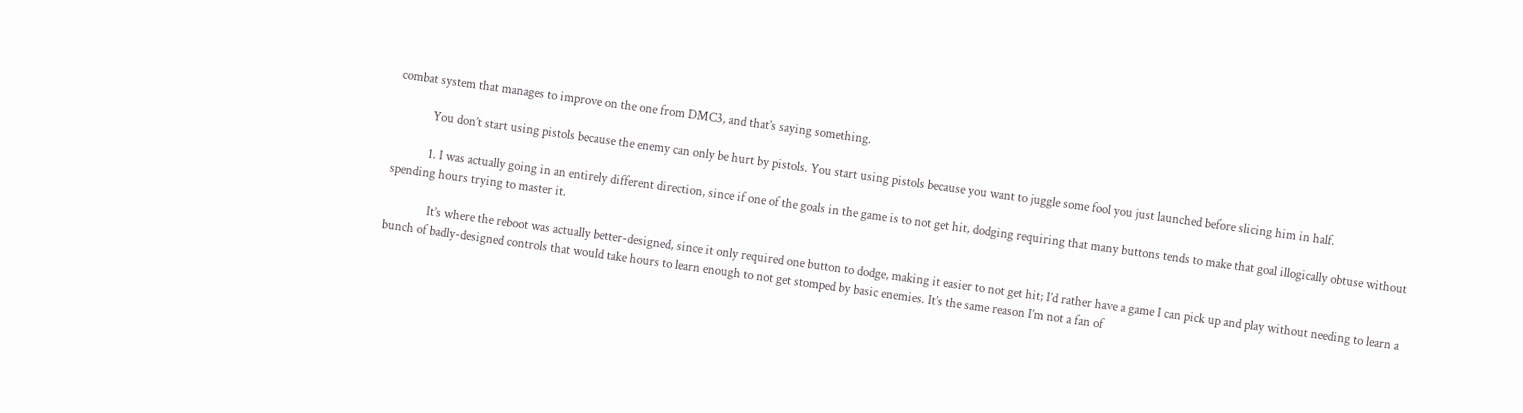combat system that manages to improve on the one from DMC3, and that’s saying something.

            You don’t start using pistols because the enemy can only be hurt by pistols. You start using pistols because you want to juggle some fool you just launched before slicing him in half.

            1. I was actually going in an entirely different direction, since if one of the goals in the game is to not get hit, dodging requiring that many buttons tends to make that goal illogically obtuse without spending hours trying to master it.

              It’s where the reboot was actually better-designed, since it only required one button to dodge, making it easier to not get hit; I’d rather have a game I can pick up and play without needing to learn a bunch of badly-designed controls that would take hours to learn enough to not get stomped by basic enemies. It’s the same reason I’m not a fan of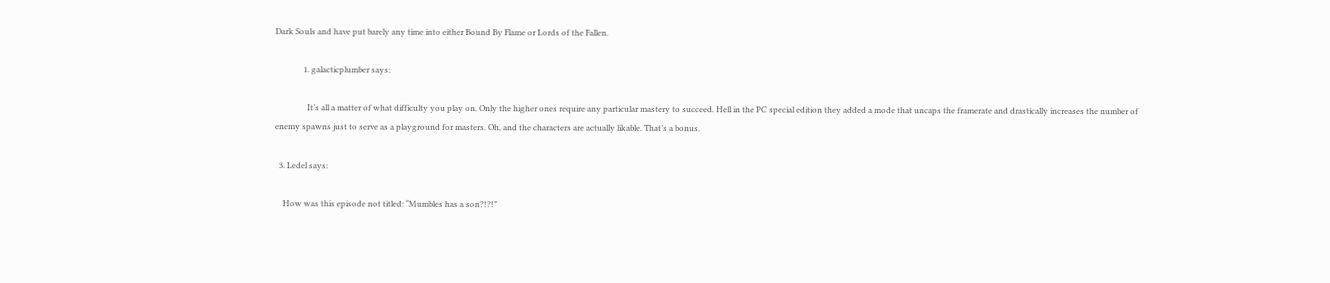Dark Souls and have put barely any time into either Bound By Flame or Lords of the Fallen.

              1. galacticplumber says:

                It’s all a matter of what difficulty you play on. Only the higher ones require any particular mastery to succeed. Hell in the PC special edition they added a mode that uncaps the framerate and drastically increases the number of enemy spawns just to serve as a playground for masters. Oh, and the characters are actually likable. That’s a bonus.

  3. Ledel says:

    How was this episode not titled: “Mumbles has a son?!?!”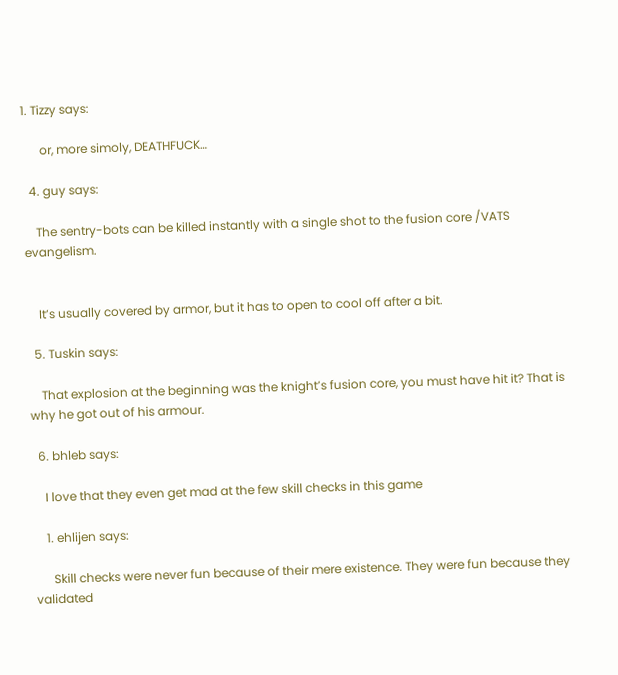1. Tizzy says:

      or, more simoly, DEATHFUCK…

  4. guy says:

    The sentry-bots can be killed instantly with a single shot to the fusion core /VATS evangelism.


    It’s usually covered by armor, but it has to open to cool off after a bit.

  5. Tuskin says:

    That explosion at the beginning was the knight’s fusion core, you must have hit it? That is why he got out of his armour.

  6. bhleb says:

    I love that they even get mad at the few skill checks in this game

    1. ehlijen says:

      Skill checks were never fun because of their mere existence. They were fun because they validated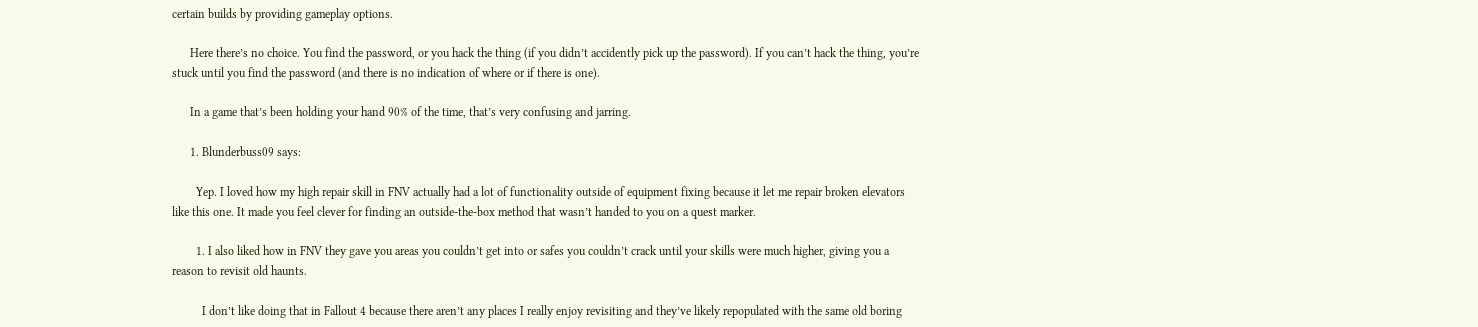certain builds by providing gameplay options.

      Here there’s no choice. You find the password, or you hack the thing (if you didn’t accidently pick up the password). If you can’t hack the thing, you’re stuck until you find the password (and there is no indication of where or if there is one).

      In a game that’s been holding your hand 90% of the time, that’s very confusing and jarring.

      1. Blunderbuss09 says:

        Yep. I loved how my high repair skill in FNV actually had a lot of functionality outside of equipment fixing because it let me repair broken elevators like this one. It made you feel clever for finding an outside-the-box method that wasn’t handed to you on a quest marker.

        1. I also liked how in FNV they gave you areas you couldn’t get into or safes you couldn’t crack until your skills were much higher, giving you a reason to revisit old haunts.

          I don’t like doing that in Fallout 4 because there aren’t any places I really enjoy revisiting and they’ve likely repopulated with the same old boring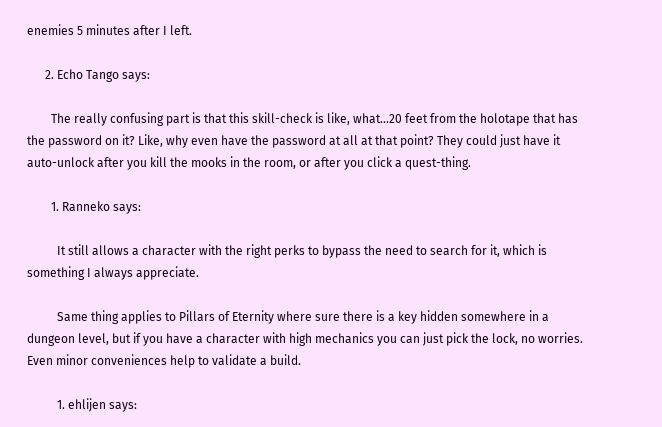enemies 5 minutes after I left.

      2. Echo Tango says:

        The really confusing part is that this skill-check is like, what…20 feet from the holotape that has the password on it? Like, why even have the password at all at that point? They could just have it auto-unlock after you kill the mooks in the room, or after you click a quest-thing.

        1. Ranneko says:

          It still allows a character with the right perks to bypass the need to search for it, which is something I always appreciate.

          Same thing applies to Pillars of Eternity where sure there is a key hidden somewhere in a dungeon level, but if you have a character with high mechanics you can just pick the lock, no worries. Even minor conveniences help to validate a build.

          1. ehlijen says: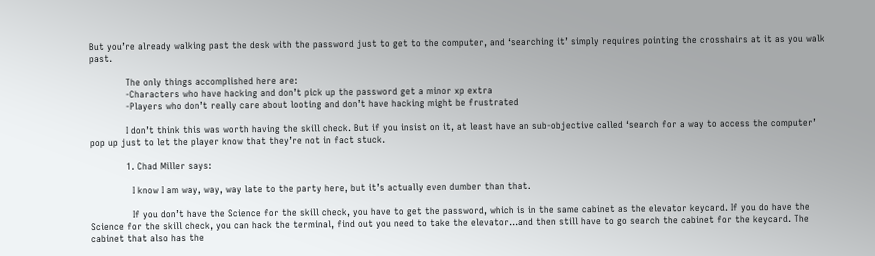But you’re already walking past the desk with the password just to get to the computer, and ‘searching it’ simply requires pointing the crosshairs at it as you walk past.

            The only things accomplished here are:
            -Characters who have hacking and don’t pick up the password get a minor xp extra
            -Players who don’t really care about looting and don’t have hacking might be frustrated

            I don’t think this was worth having the skill check. But if you insist on it, at least have an sub-objective called ‘search for a way to access the computer’ pop up just to let the player know that they’re not in fact stuck.

            1. Chad Miller says:

              I know I am way, way, way late to the party here, but it’s actually even dumber than that.

              If you don’t have the Science for the skill check, you have to get the password, which is in the same cabinet as the elevator keycard. If you do have the Science for the skill check, you can hack the terminal, find out you need to take the elevator…and then still have to go search the cabinet for the keycard. The cabinet that also has the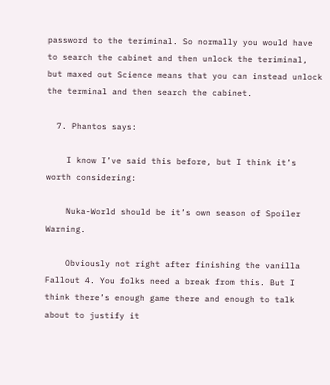password to the teriminal. So normally you would have to search the cabinet and then unlock the teriminal, but maxed out Science means that you can instead unlock the terminal and then search the cabinet.

  7. Phantos says:

    I know I’ve said this before, but I think it’s worth considering:

    Nuka-World should be it’s own season of Spoiler Warning.

    Obviously not right after finishing the vanilla Fallout 4. You folks need a break from this. But I think there’s enough game there and enough to talk about to justify it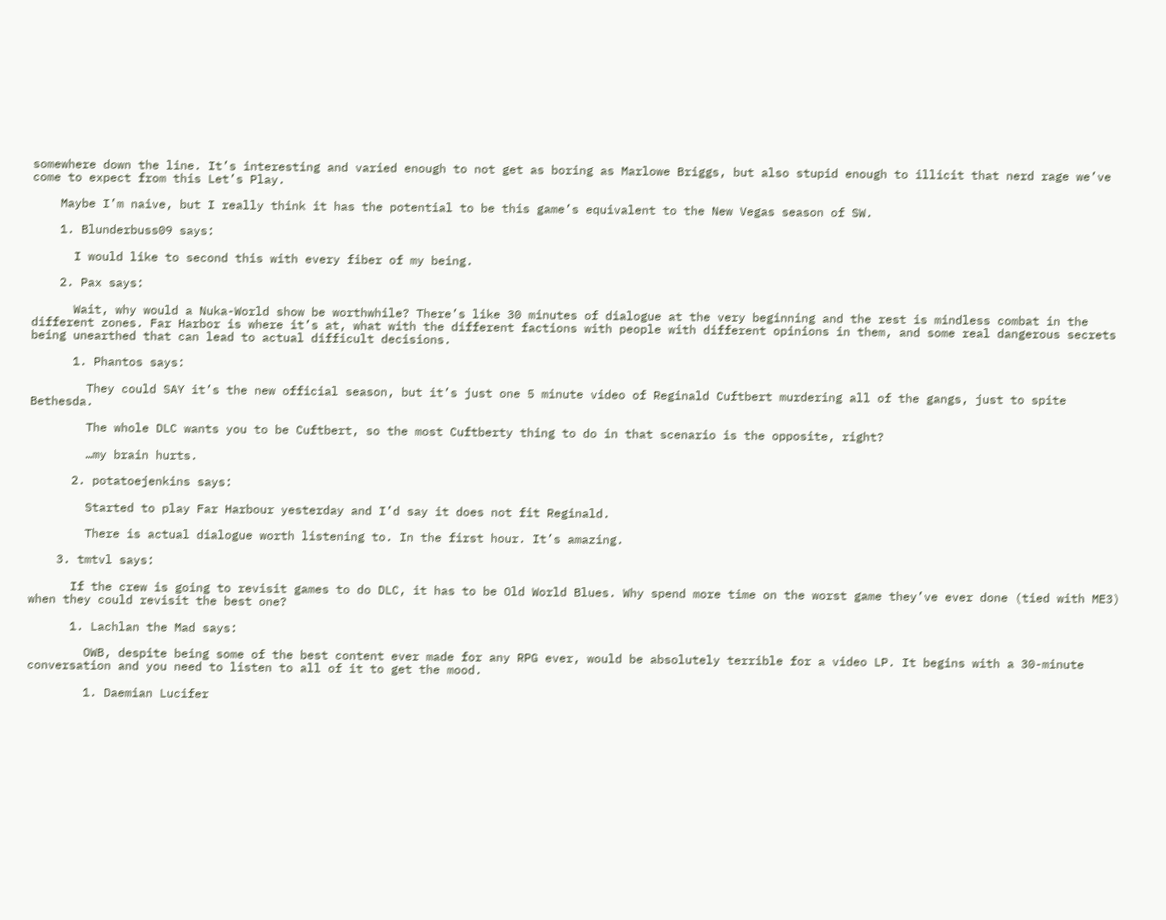somewhere down the line. It’s interesting and varied enough to not get as boring as Marlowe Briggs, but also stupid enough to illicit that nerd rage we’ve come to expect from this Let’s Play.

    Maybe I’m naive, but I really think it has the potential to be this game’s equivalent to the New Vegas season of SW.

    1. Blunderbuss09 says:

      I would like to second this with every fiber of my being.

    2. Pax says:

      Wait, why would a Nuka-World show be worthwhile? There’s like 30 minutes of dialogue at the very beginning and the rest is mindless combat in the different zones. Far Harbor is where it’s at, what with the different factions with people with different opinions in them, and some real dangerous secrets being unearthed that can lead to actual difficult decisions.

      1. Phantos says:

        They could SAY it’s the new official season, but it’s just one 5 minute video of Reginald Cuftbert murdering all of the gangs, just to spite Bethesda.

        The whole DLC wants you to be Cuftbert, so the most Cuftberty thing to do in that scenario is the opposite, right?

        …my brain hurts.

      2. potatoejenkins says:

        Started to play Far Harbour yesterday and I’d say it does not fit Reginald.

        There is actual dialogue worth listening to. In the first hour. It’s amazing.

    3. tmtvl says:

      If the crew is going to revisit games to do DLC, it has to be Old World Blues. Why spend more time on the worst game they’ve ever done (tied with ME3) when they could revisit the best one?

      1. Lachlan the Mad says:

        OWB, despite being some of the best content ever made for any RPG ever, would be absolutely terrible for a video LP. It begins with a 30-minute conversation and you need to listen to all of it to get the mood.

        1. Daemian Lucifer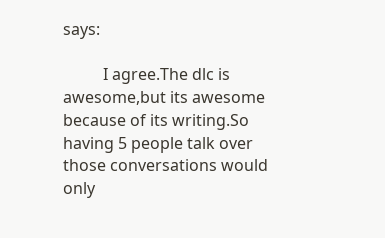says:

          I agree.The dlc is awesome,but its awesome because of its writing.So having 5 people talk over those conversations would only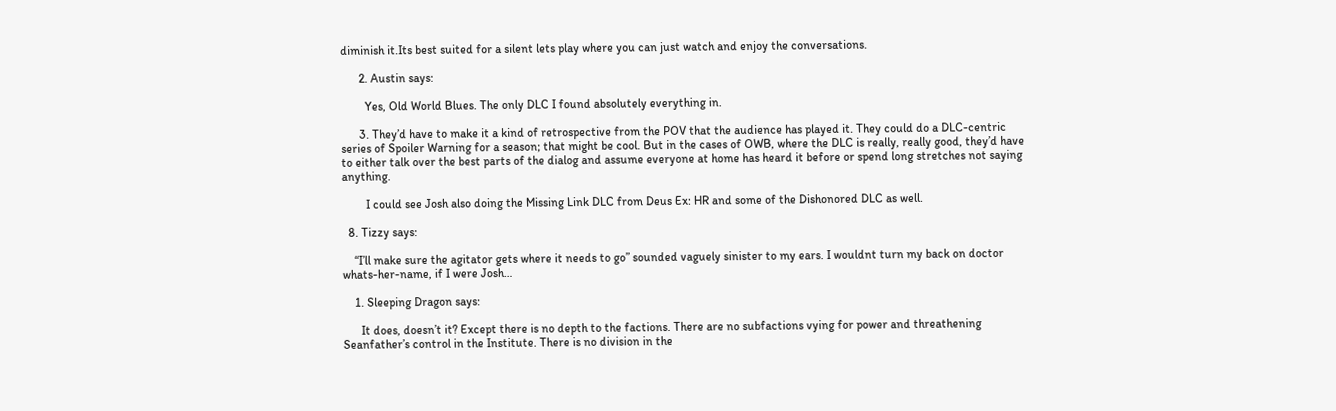diminish it.Its best suited for a silent lets play where you can just watch and enjoy the conversations.

      2. Austin says:

        Yes, Old World Blues. The only DLC I found absolutely everything in.

      3. They’d have to make it a kind of retrospective from the POV that the audience has played it. They could do a DLC-centric series of Spoiler Warning for a season; that might be cool. But in the cases of OWB, where the DLC is really, really good, they’d have to either talk over the best parts of the dialog and assume everyone at home has heard it before or spend long stretches not saying anything.

        I could see Josh also doing the Missing Link DLC from Deus Ex: HR and some of the Dishonored DLC as well.

  8. Tizzy says:

    “I’ll make sure the agitator gets where it needs to go” sounded vaguely sinister to my ears. I wouldnt turn my back on doctor whats-her-name, if I were Josh…

    1. Sleeping Dragon says:

      It does, doesn’t it? Except there is no depth to the factions. There are no subfactions vying for power and threathening Seanfather’s control in the Institute. There is no division in the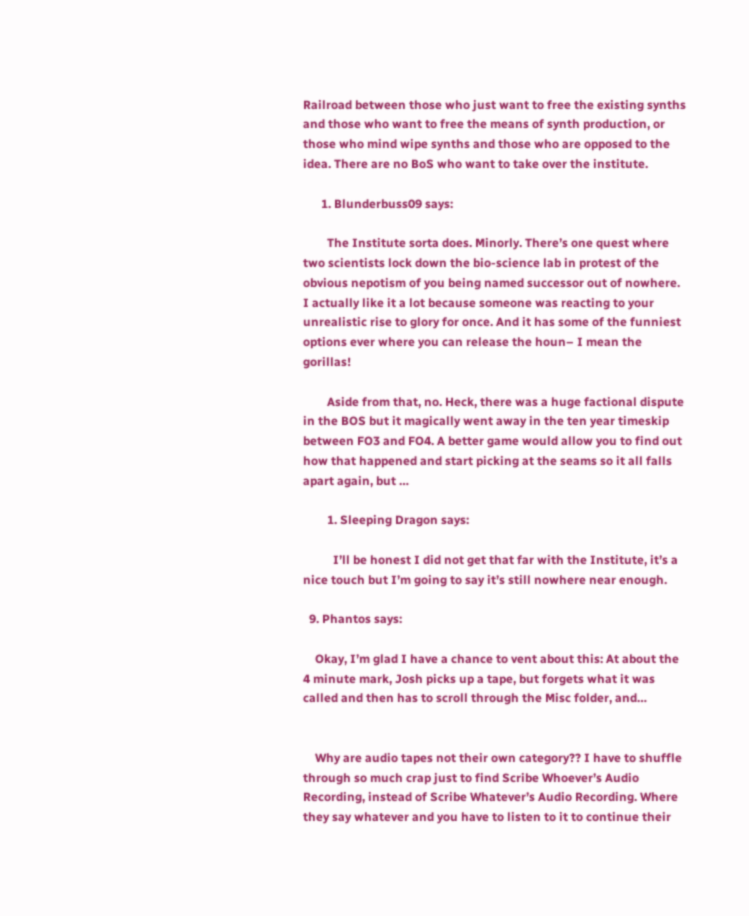Railroad between those who just want to free the existing synths and those who want to free the means of synth production, or those who mind wipe synths and those who are opposed to the idea. There are no BoS who want to take over the institute.

      1. Blunderbuss09 says:

        The Institute sorta does. Minorly. There’s one quest where two scientists lock down the bio-science lab in protest of the obvious nepotism of you being named successor out of nowhere. I actually like it a lot because someone was reacting to your unrealistic rise to glory for once. And it has some of the funniest options ever where you can release the houn– I mean the gorillas!

        Aside from that, no. Heck, there was a huge factional dispute in the BOS but it magically went away in the ten year timeskip between FO3 and FO4. A better game would allow you to find out how that happened and start picking at the seams so it all falls apart again, but …

        1. Sleeping Dragon says:

          I’ll be honest I did not get that far with the Institute, it’s a nice touch but I’m going to say it’s still nowhere near enough.

  9. Phantos says:

    Okay, I’m glad I have a chance to vent about this: At about the 4 minute mark, Josh picks up a tape, but forgets what it was called and then has to scroll through the Misc folder, and…


    Why are audio tapes not their own category?? I have to shuffle through so much crap just to find Scribe Whoever’s Audio Recording, instead of Scribe Whatever’s Audio Recording. Where they say whatever and you have to listen to it to continue their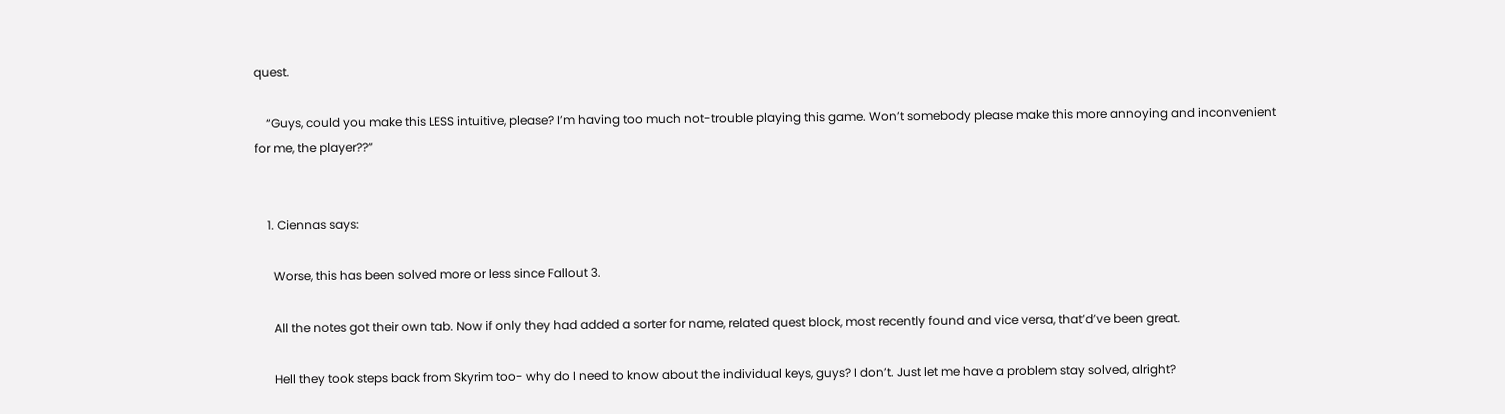quest.

    “Guys, could you make this LESS intuitive, please? I’m having too much not-trouble playing this game. Won’t somebody please make this more annoying and inconvenient for me, the player??”


    1. Ciennas says:

      Worse, this has been solved more or less since Fallout 3.

      All the notes got their own tab. Now if only they had added a sorter for name, related quest block, most recently found and vice versa, that’d’ve been great.

      Hell they took steps back from Skyrim too- why do I need to know about the individual keys, guys? I don’t. Just let me have a problem stay solved, alright?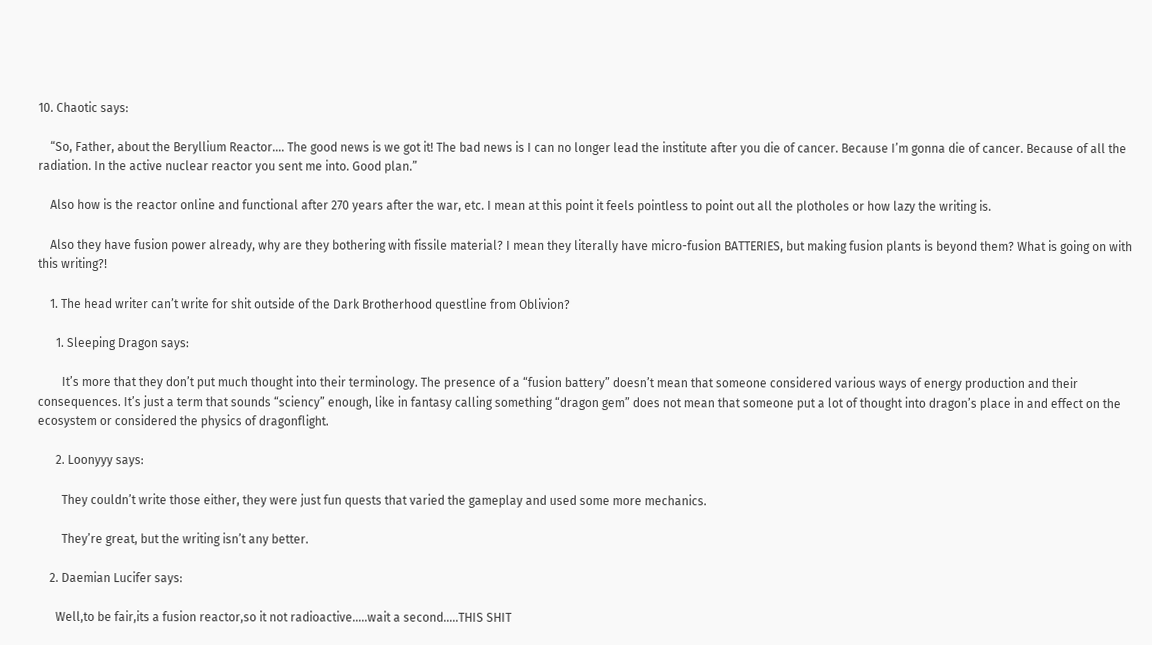10. Chaotic says:

    “So, Father, about the Beryllium Reactor…. The good news is we got it! The bad news is I can no longer lead the institute after you die of cancer. Because I’m gonna die of cancer. Because of all the radiation. In the active nuclear reactor you sent me into. Good plan.”

    Also how is the reactor online and functional after 270 years after the war, etc. I mean at this point it feels pointless to point out all the plotholes or how lazy the writing is.

    Also they have fusion power already, why are they bothering with fissile material? I mean they literally have micro-fusion BATTERIES, but making fusion plants is beyond them? What is going on with this writing?!

    1. The head writer can’t write for shit outside of the Dark Brotherhood questline from Oblivion?

      1. Sleeping Dragon says:

        It’s more that they don’t put much thought into their terminology. The presence of a “fusion battery” doesn’t mean that someone considered various ways of energy production and their consequences. It’s just a term that sounds “sciency” enough, like in fantasy calling something “dragon gem” does not mean that someone put a lot of thought into dragon’s place in and effect on the ecosystem or considered the physics of dragonflight.

      2. Loonyyy says:

        They couldn’t write those either, they were just fun quests that varied the gameplay and used some more mechanics.

        They’re great, but the writing isn’t any better.

    2. Daemian Lucifer says:

      Well,to be fair,its a fusion reactor,so it not radioactive…..wait a second…..THIS SHIT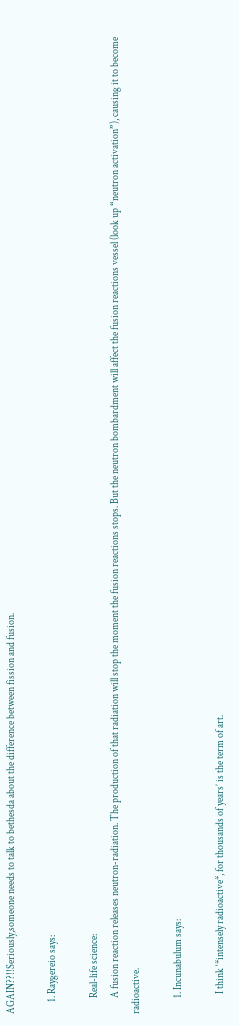AGAIN??!!Seriously,someone needs to talk to bethesda about the difference between fission and fusion.

      1. Raygereio says:

        Real-life science:
        A fusion reaction releases neutron-radiation. The production of that radiation will stop the moment the fusion reactions stops. But the neutron bombardment will affect the fusion reactions vessel (look up “neutron activation”), causing it to become radioactive.

        1. Incunabulum says:

          I think ‘*intensely radioactive*, for thousands of years’ is the term of art.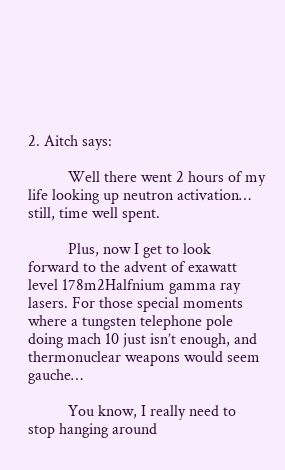2. Aitch says:

          Well there went 2 hours of my life looking up neutron activation… still, time well spent.

          Plus, now I get to look forward to the advent of exawatt level 178m2Halfnium gamma ray lasers. For those special moments where a tungsten telephone pole doing mach 10 just isn’t enough, and thermonuclear weapons would seem gauche…

          You know, I really need to stop hanging around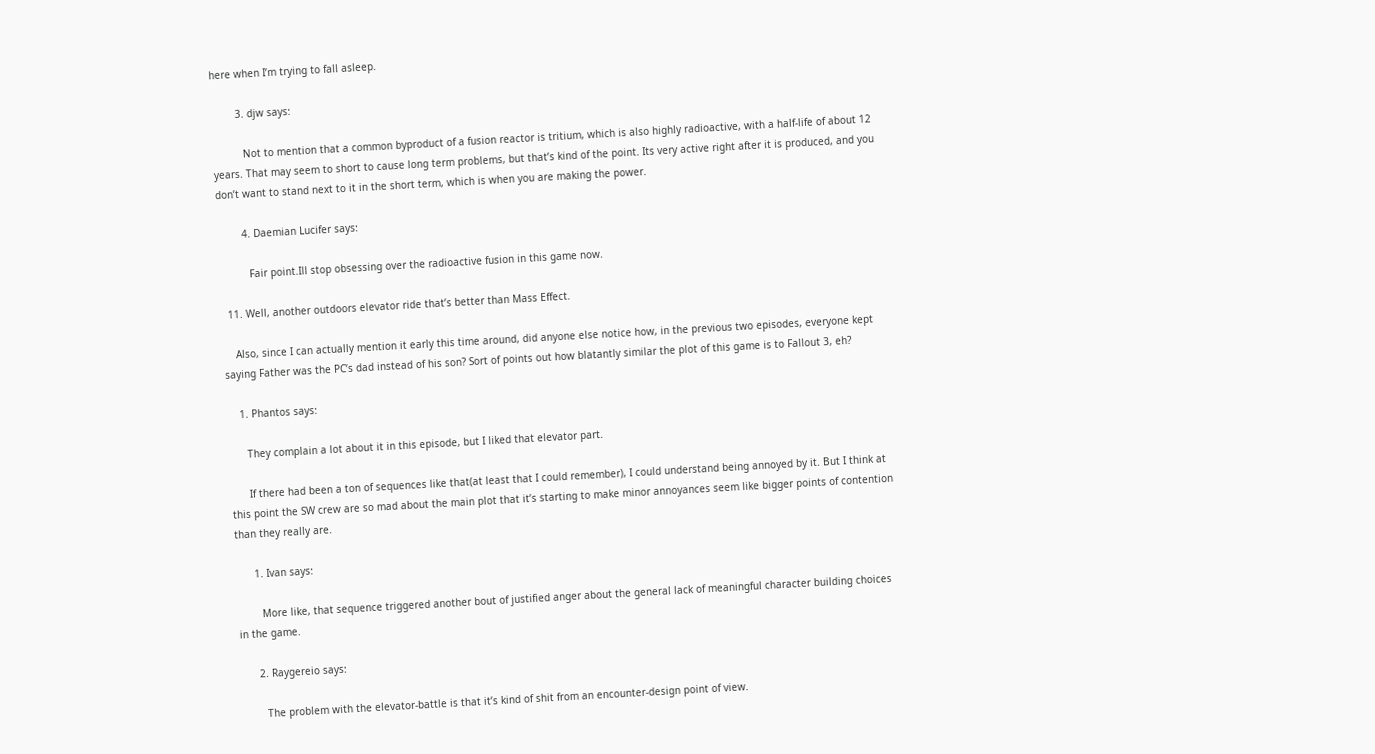here when I’m trying to fall asleep.

        3. djw says:

          Not to mention that a common byproduct of a fusion reactor is tritium, which is also highly radioactive, with a half-life of about 12 years. That may seem to short to cause long term problems, but that’s kind of the point. Its very active right after it is produced, and you don’t want to stand next to it in the short term, which is when you are making the power.

        4. Daemian Lucifer says:

          Fair point.Ill stop obsessing over the radioactive fusion in this game now.

  11. Well, another outdoors elevator ride that’s better than Mass Effect.

    Also, since I can actually mention it early this time around, did anyone else notice how, in the previous two episodes, everyone kept saying Father was the PC’s dad instead of his son? Sort of points out how blatantly similar the plot of this game is to Fallout 3, eh?

    1. Phantos says:

      They complain a lot about it in this episode, but I liked that elevator part.

      If there had been a ton of sequences like that(at least that I could remember), I could understand being annoyed by it. But I think at this point the SW crew are so mad about the main plot that it’s starting to make minor annoyances seem like bigger points of contention than they really are.

      1. Ivan says:

        More like, that sequence triggered another bout of justified anger about the general lack of meaningful character building choices in the game.

      2. Raygereio says:

        The problem with the elevator-battle is that it’s kind of shit from an encounter-design point of view.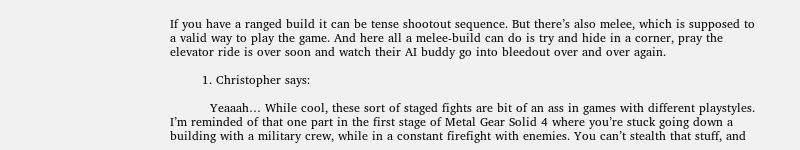If you have a ranged build it can be tense shootout sequence. But there’s also melee, which is supposed to a valid way to play the game. And here all a melee-build can do is try and hide in a corner, pray the elevator ride is over soon and watch their AI buddy go into bleedout over and over again.

        1. Christopher says:

          Yeaaah… While cool, these sort of staged fights are bit of an ass in games with different playstyles. I’m reminded of that one part in the first stage of Metal Gear Solid 4 where you’re stuck going down a building with a military crew, while in a constant firefight with enemies. You can’t stealth that stuff, and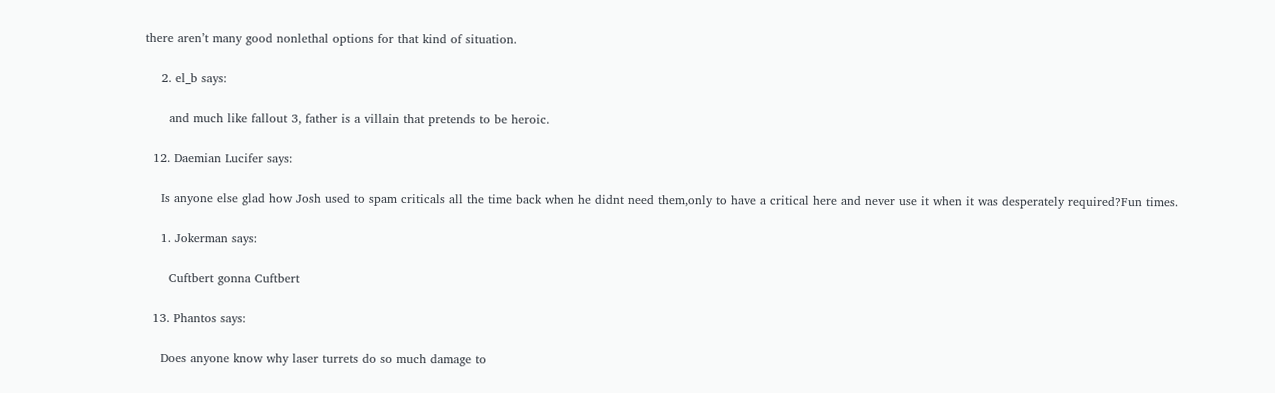there aren’t many good nonlethal options for that kind of situation.

    2. el_b says:

      and much like fallout 3, father is a villain that pretends to be heroic.

  12. Daemian Lucifer says:

    Is anyone else glad how Josh used to spam criticals all the time back when he didnt need them,only to have a critical here and never use it when it was desperately required?Fun times.

    1. Jokerman says:

      Cuftbert gonna Cuftbert

  13. Phantos says:

    Does anyone know why laser turrets do so much damage to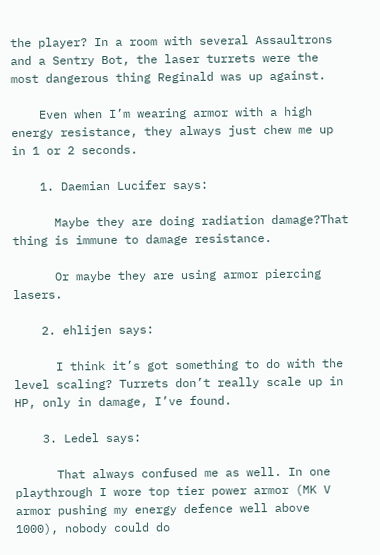the player? In a room with several Assaultrons and a Sentry Bot, the laser turrets were the most dangerous thing Reginald was up against.

    Even when I’m wearing armor with a high energy resistance, they always just chew me up in 1 or 2 seconds.

    1. Daemian Lucifer says:

      Maybe they are doing radiation damage?That thing is immune to damage resistance.

      Or maybe they are using armor piercing lasers.

    2. ehlijen says:

      I think it’s got something to do with the level scaling? Turrets don’t really scale up in HP, only in damage, I’ve found.

    3. Ledel says:

      That always confused me as well. In one playthrough I wore top tier power armor (MK V armor pushing my energy defence well above 1000), nobody could do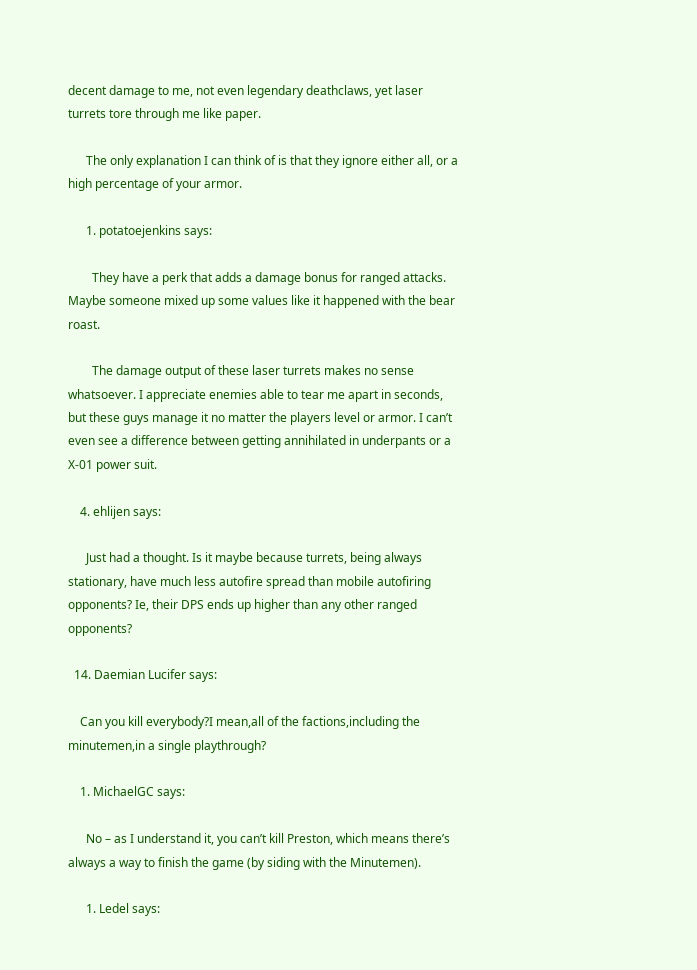decent damage to me, not even legendary deathclaws, yet laser turrets tore through me like paper.

      The only explanation I can think of is that they ignore either all, or a high percentage of your armor.

      1. potatoejenkins says:

        They have a perk that adds a damage bonus for ranged attacks. Maybe someone mixed up some values like it happened with the bear roast.

        The damage output of these laser turrets makes no sense whatsoever. I appreciate enemies able to tear me apart in seconds, but these guys manage it no matter the players level or armor. I can’t even see a difference between getting annihilated in underpants or a X-01 power suit.

    4. ehlijen says:

      Just had a thought. Is it maybe because turrets, being always stationary, have much less autofire spread than mobile autofiring opponents? Ie, their DPS ends up higher than any other ranged opponents?

  14. Daemian Lucifer says:

    Can you kill everybody?I mean,all of the factions,including the minutemen,in a single playthrough?

    1. MichaelGC says:

      No – as I understand it, you can’t kill Preston, which means there’s always a way to finish the game (by siding with the Minutemen).

      1. Ledel says: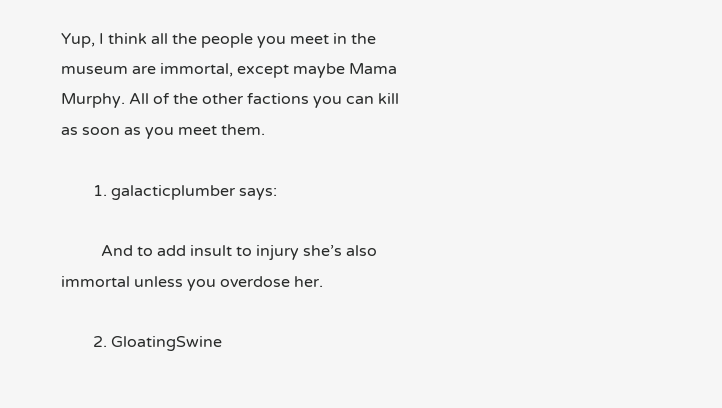Yup, I think all the people you meet in the museum are immortal, except maybe Mama Murphy. All of the other factions you can kill as soon as you meet them.

        1. galacticplumber says:

          And to add insult to injury she’s also immortal unless you overdose her.

        2. GloatingSwine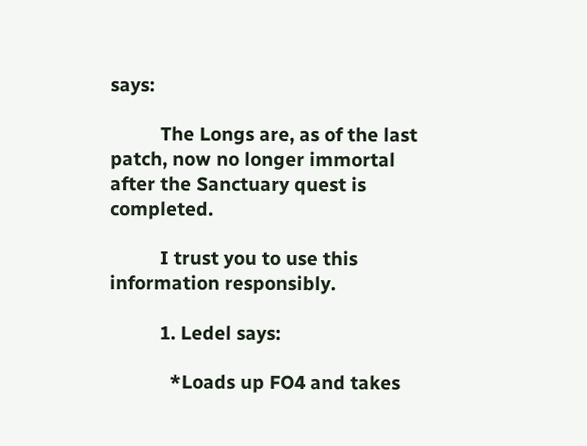says:

          The Longs are, as of the last patch, now no longer immortal after the Sanctuary quest is completed.

          I trust you to use this information responsibly.

          1. Ledel says:

            *Loads up FO4 and takes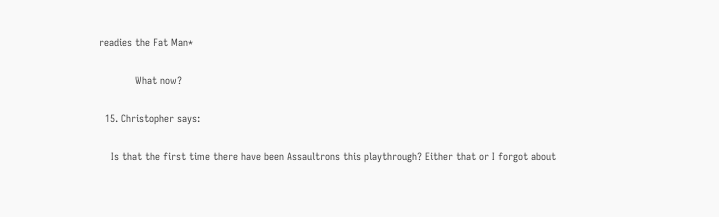readies the Fat Man*

            What now?

  15. Christopher says:

    Is that the first time there have been Assaultrons this playthrough? Either that or I forgot about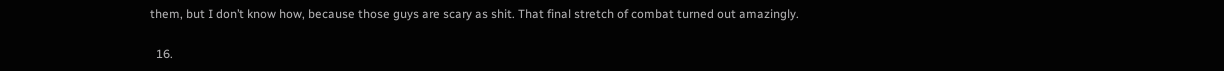them, but I don’t know how, because those guys are scary as shit. That final stretch of combat turned out amazingly.

  16.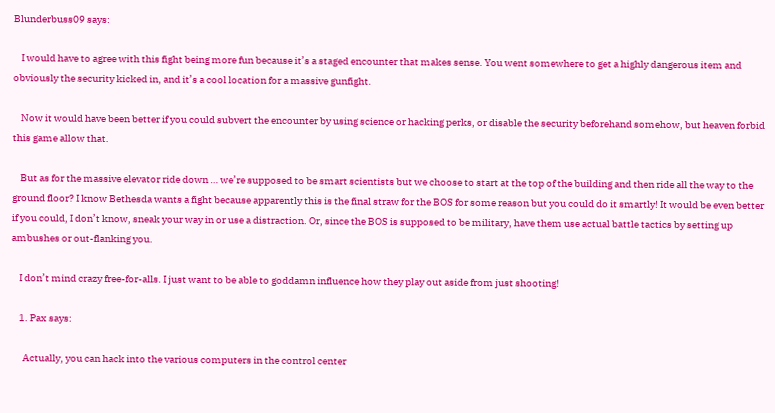Blunderbuss09 says:

    I would have to agree with this fight being more fun because it’s a staged encounter that makes sense. You went somewhere to get a highly dangerous item and obviously the security kicked in, and it’s a cool location for a massive gunfight.

    Now it would have been better if you could subvert the encounter by using science or hacking perks, or disable the security beforehand somehow, but heaven forbid this game allow that.

    But as for the massive elevator ride down … we’re supposed to be smart scientists but we choose to start at the top of the building and then ride all the way to the ground floor? I know Bethesda wants a fight because apparently this is the final straw for the BOS for some reason but you could do it smartly! It would be even better if you could, I don’t know, sneak your way in or use a distraction. Or, since the BOS is supposed to be military, have them use actual battle tactics by setting up ambushes or out-flanking you.

    I don’t mind crazy free-for-alls. I just want to be able to goddamn influence how they play out aside from just shooting!

    1. Pax says:

      Actually, you can hack into the various computers in the control center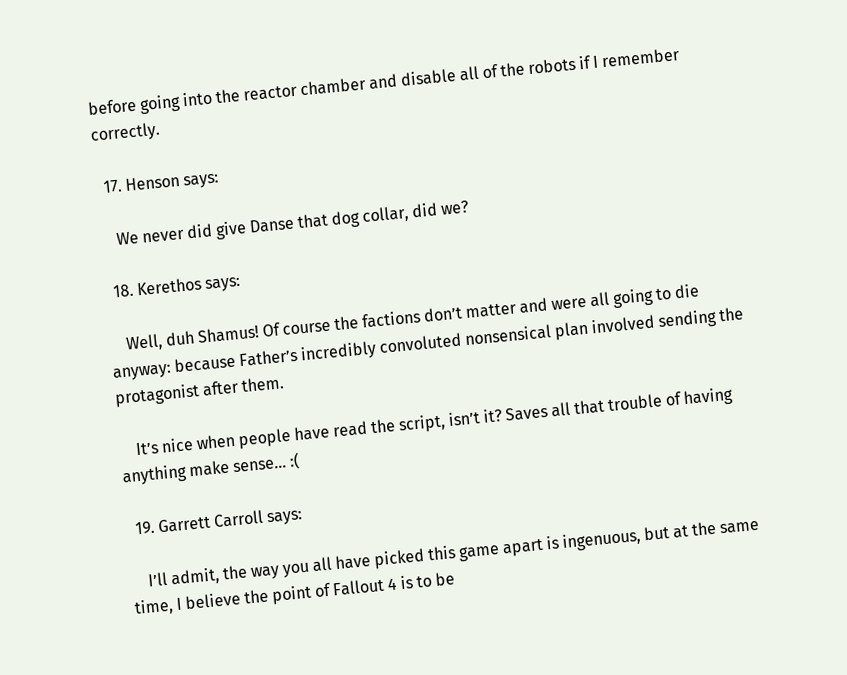before going into the reactor chamber and disable all of the robots if I remember correctly.

  17. Henson says:

    We never did give Danse that dog collar, did we?

  18. Kerethos says:

    Well, duh Shamus! Of course the factions don’t matter and were all going to die anyway: because Father’s incredibly convoluted nonsensical plan involved sending the protagonist after them.

    It’s nice when people have read the script, isn’t it? Saves all that trouble of having anything make sense… :(

  19. Garrett Carroll says:

    I’ll admit, the way you all have picked this game apart is ingenuous, but at the same time, I believe the point of Fallout 4 is to be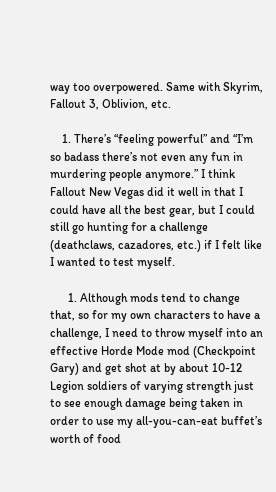way too overpowered. Same with Skyrim, Fallout 3, Oblivion, etc.

    1. There’s “feeling powerful” and “I’m so badass there’s not even any fun in murdering people anymore.” I think Fallout New Vegas did it well in that I could have all the best gear, but I could still go hunting for a challenge (deathclaws, cazadores, etc.) if I felt like I wanted to test myself.

      1. Although mods tend to change that, so for my own characters to have a challenge, I need to throw myself into an effective Horde Mode mod (Checkpoint Gary) and get shot at by about 10-12 Legion soldiers of varying strength just to see enough damage being taken in order to use my all-you-can-eat buffet’s worth of food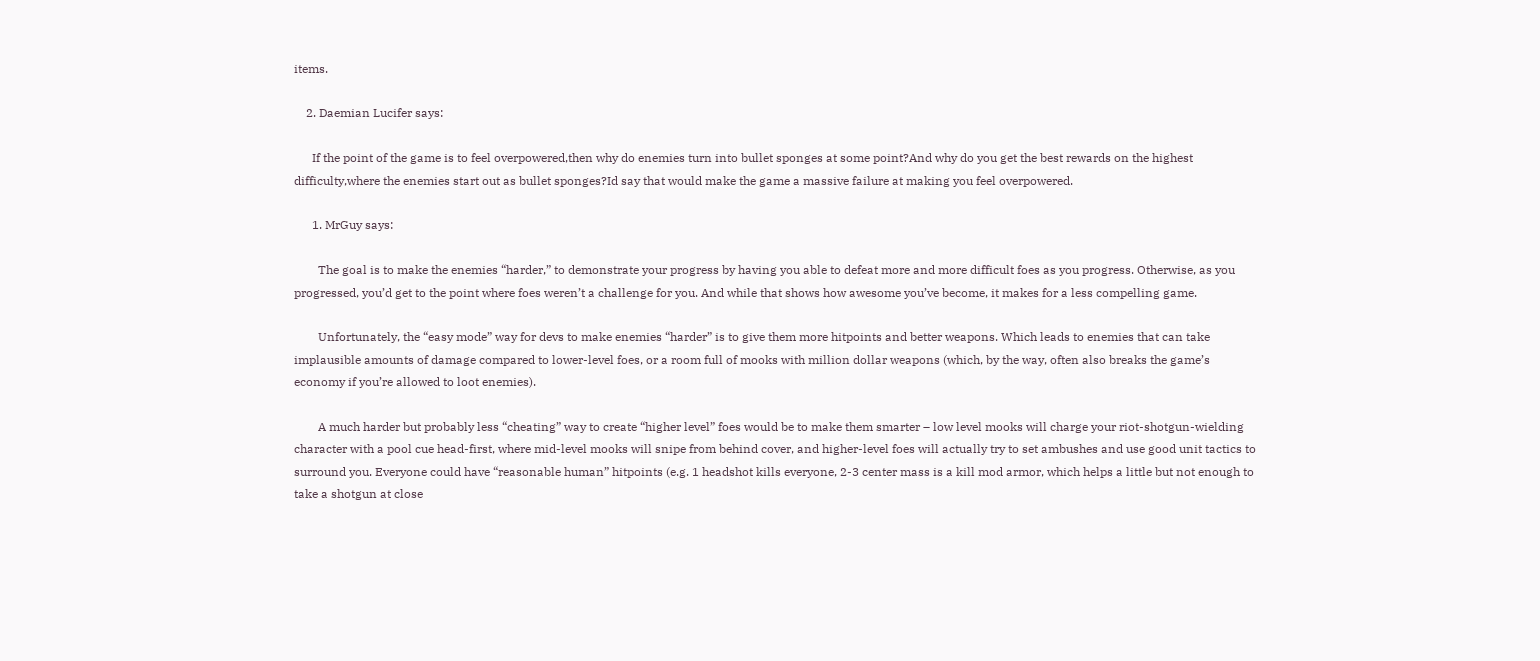items.

    2. Daemian Lucifer says:

      If the point of the game is to feel overpowered,then why do enemies turn into bullet sponges at some point?And why do you get the best rewards on the highest difficulty,where the enemies start out as bullet sponges?Id say that would make the game a massive failure at making you feel overpowered.

      1. MrGuy says:

        The goal is to make the enemies “harder,” to demonstrate your progress by having you able to defeat more and more difficult foes as you progress. Otherwise, as you progressed, you’d get to the point where foes weren’t a challenge for you. And while that shows how awesome you’ve become, it makes for a less compelling game.

        Unfortunately, the “easy mode” way for devs to make enemies “harder” is to give them more hitpoints and better weapons. Which leads to enemies that can take implausible amounts of damage compared to lower-level foes, or a room full of mooks with million dollar weapons (which, by the way, often also breaks the game’s economy if you’re allowed to loot enemies).

        A much harder but probably less “cheating” way to create “higher level” foes would be to make them smarter – low level mooks will charge your riot-shotgun-wielding character with a pool cue head-first, where mid-level mooks will snipe from behind cover, and higher-level foes will actually try to set ambushes and use good unit tactics to surround you. Everyone could have “reasonable human” hitpoints (e.g. 1 headshot kills everyone, 2-3 center mass is a kill mod armor, which helps a little but not enough to take a shotgun at close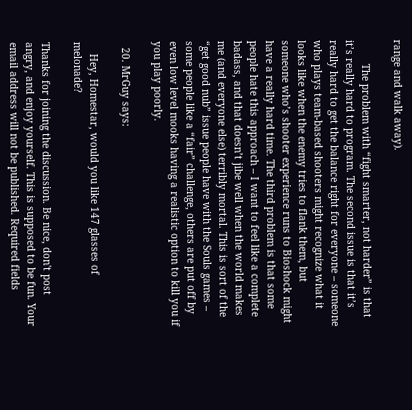range and walk away).

        The problem with “fight smarter, not harder” is that it’s really hard to program. The second issue is that it’s really hard to get the balance right for everyone – someone who plays team-based shooters might recognize what it looks like when the enemy tries to flank them, but someone who’s shooter experience runs to Bioshock might have a really hard time. The third problem is that some people hate this approach – I want to feel like a complete badass, and that doesn’t jibe well when the world makes me (and everyone else) terribly mortal. This is sort of the “get good nub” issue people have with the Souls games – some people like a “fair” challenge, others are put off by even low level mooks having a realistic option to kill you if you play poorly.

  20. MrGuy says:

    Hey, Homestar, would you like 147 glasses of melonade?

Thanks for joining the discussion. Be nice, don't post angry, and enjoy yourself. This is supposed to be fun. Your email address will not be published. Required fields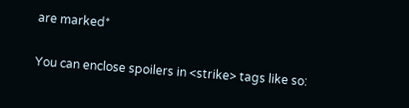are marked*

You can enclose spoilers in <strike> tags like so: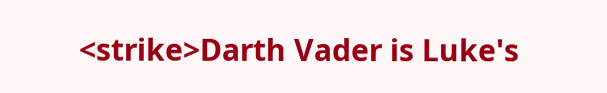<strike>Darth Vader is Luke's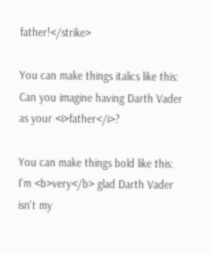father!</strike>

You can make things italics like this:
Can you imagine having Darth Vader as your <i>father</i>?

You can make things bold like this:
I'm <b>very</b> glad Darth Vader isn't my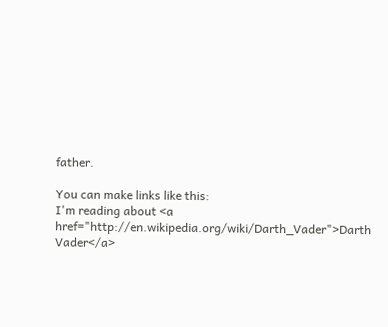father.

You can make links like this:
I'm reading about <a href="http://en.wikipedia.org/wiki/Darth_Vader">Darth Vader</a>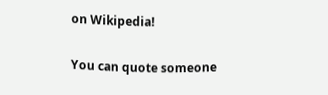on Wikipedia!

You can quote someone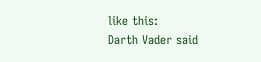like this:
Darth Vader said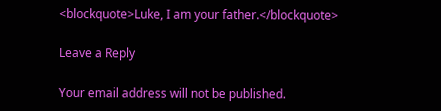<blockquote>Luke, I am your father.</blockquote>

Leave a Reply

Your email address will not be published.